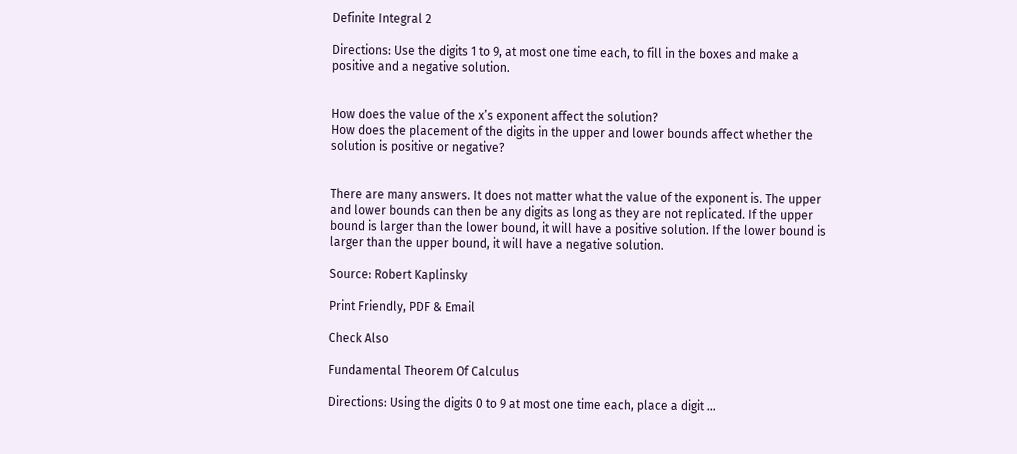Definite Integral 2

Directions: Use the digits 1 to 9, at most one time each, to fill in the boxes and make a positive and a negative solution.


How does the value of the x’s exponent affect the solution?
How does the placement of the digits in the upper and lower bounds affect whether the solution is positive or negative?


There are many answers. It does not matter what the value of the exponent is. The upper and lower bounds can then be any digits as long as they are not replicated. If the upper bound is larger than the lower bound, it will have a positive solution. If the lower bound is larger than the upper bound, it will have a negative solution.

Source: Robert Kaplinsky

Print Friendly, PDF & Email

Check Also

Fundamental Theorem Of Calculus

Directions: Using the digits 0 to 9 at most one time each, place a digit …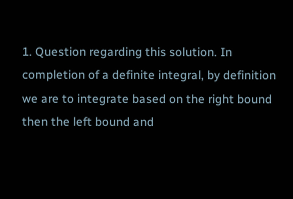1. Question regarding this solution. In completion of a definite integral, by definition we are to integrate based on the right bound then the left bound and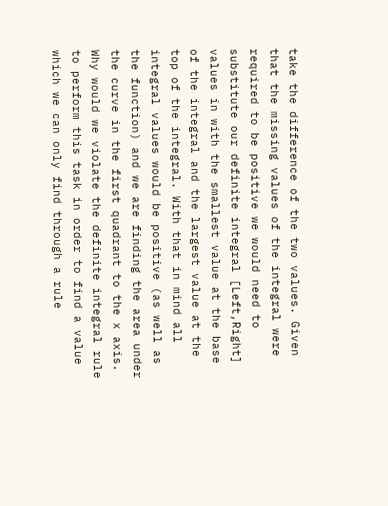take the difference of the two values. Given that the missing values of the integral were required to be positive we would need to substitute our definite integral [Left,Right] values in with the smallest value at the base of the integral and the largest value at the top of the integral. With that in mind all integral values would be positive (as well as the function) and we are finding the area under the curve in the first quadrant to the x axis. Why would we violate the definite integral rule to perform this task in order to find a value which we can only find through a rule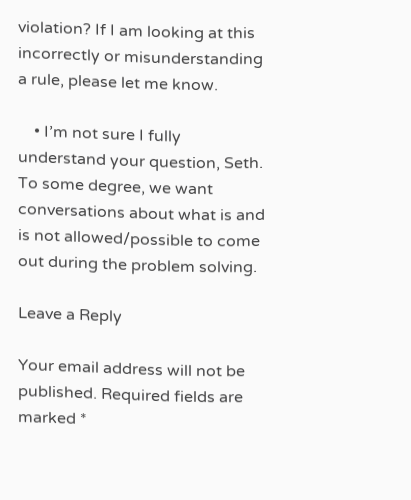violation? If I am looking at this incorrectly or misunderstanding a rule, please let me know.

    • I’m not sure I fully understand your question, Seth. To some degree, we want conversations about what is and is not allowed/possible to come out during the problem solving.

Leave a Reply

Your email address will not be published. Required fields are marked *